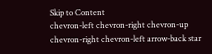Skip to Content
chevron-left chevron-right chevron-up chevron-right chevron-left arrow-back star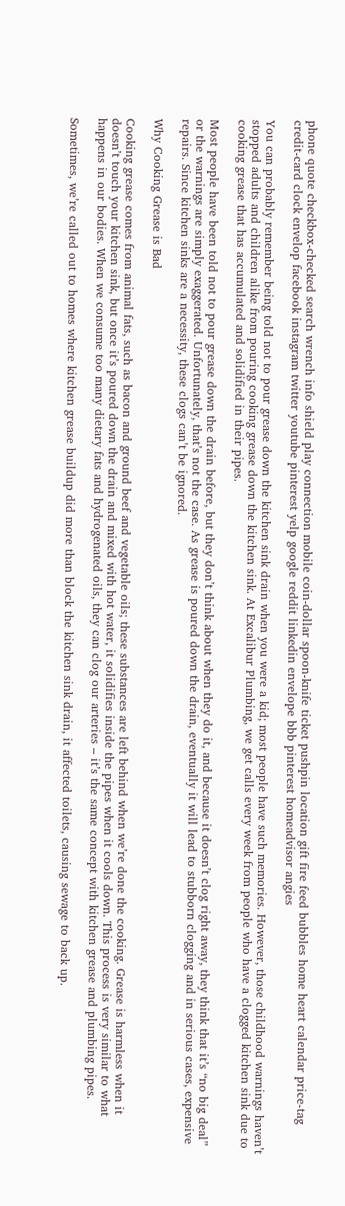phone quote checkbox-checked search wrench info shield play connection mobile coin-dollar spoon-knife ticket pushpin location gift fire feed bubbles home heart calendar price-tag credit-card clock envelop facebook instagram twitter youtube pinterest yelp google reddit linkedin envelope bbb pinterest homeadvisor angies

You can probably remember being told not to pour grease down the kitchen sink drain when you were a kid; most people have such memories. However, those childhood warnings haven’t stopped adults and children alike from pouring cooking grease down the kitchen sink. At Excalibur Plumbing, we get calls every week from people who have a clogged kitchen sink due to cooking grease that has accumulated and solidified in their pipes.

Most people have been told not to pour grease down the drain before, but they don’t think about when they do it, and because it doesn’t clog right away, they think that it’s “no big deal” or the warnings are simply exaggerated. Unfortunately, that’s not the case. As grease is poured down the drain, eventually it will lead to stubborn clogging and in serious cases, expensive repairs. Since kitchen sinks are a necessity, these clogs can’t be ignored.

Why Cooking Grease is Bad

Cooking grease comes from animal fats, such as bacon and ground beef and vegetable oils; these substances are left behind when we’re done the cooking. Grease is harmless when it doesn’t touch your kitchen sink, but once it’s poured down the drain and mixed with hot water, it solidifies inside the pipes when it cools down. This process is very similar to what happens in our bodies. When we consume too many dietary fats and hydrogenated oils, they can clog our arteries – it’s the same concept with kitchen grease and plumbing pipes.

Sometimes, we’re called out to homes where kitchen grease buildup did more than block the kitchen sink drain, it affected toilets, causing sewage to back up.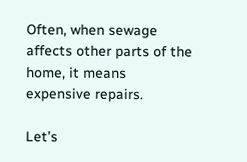Often, when sewage affects other parts of the home, it means expensive repairs.

Let’s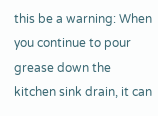this be a warning: When you continue to pour grease down the kitchen sink drain, it can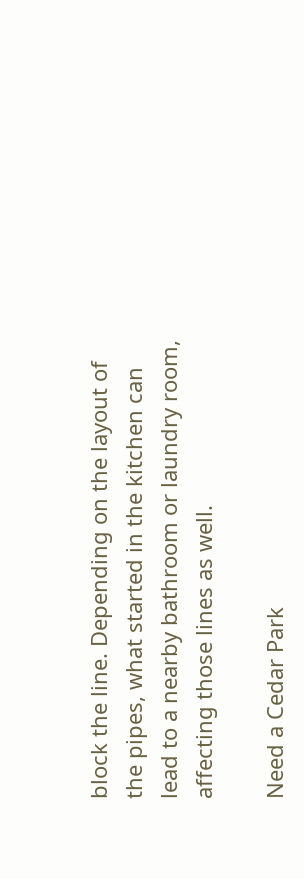block the line. Depending on the layout of the pipes, what started in the kitchen can lead to a nearby bathroom or laundry room, affecting those lines as well.

Need a Cedar Park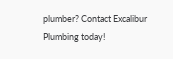plumber? Contact Excalibur Plumbing today!